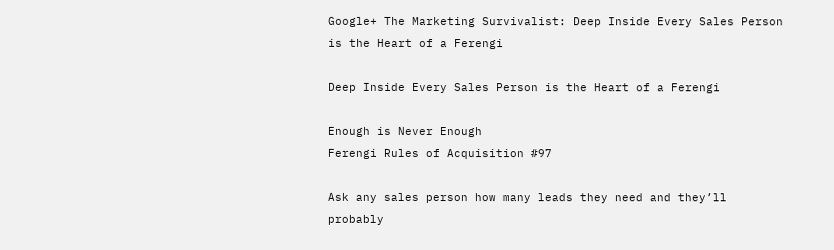Google+ The Marketing Survivalist: Deep Inside Every Sales Person is the Heart of a Ferengi

Deep Inside Every Sales Person is the Heart of a Ferengi

Enough is Never Enough
Ferengi Rules of Acquisition #97

Ask any sales person how many leads they need and they’ll probably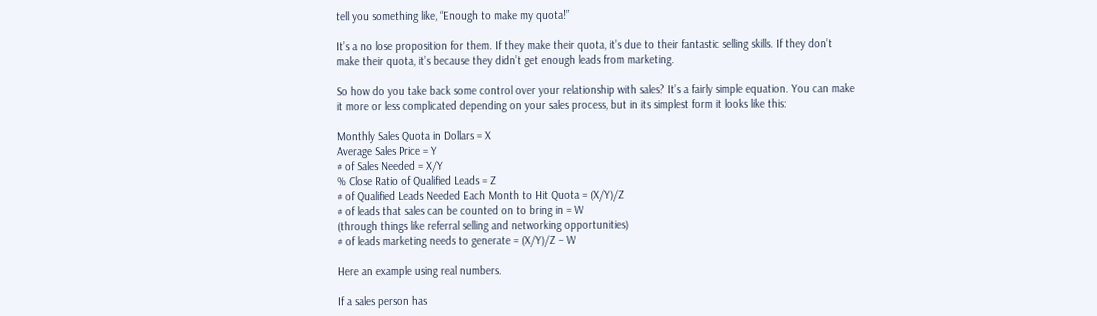tell you something like, “Enough to make my quota!”

It’s a no lose proposition for them. If they make their quota, it’s due to their fantastic selling skills. If they don’t make their quota, it’s because they didn’t get enough leads from marketing.

So how do you take back some control over your relationship with sales? It’s a fairly simple equation. You can make it more or less complicated depending on your sales process, but in its simplest form it looks like this:

Monthly Sales Quota in Dollars = X
Average Sales Price = Y
# of Sales Needed = X/Y
% Close Ratio of Qualified Leads = Z
# of Qualified Leads Needed Each Month to Hit Quota = (X/Y)/Z
# of leads that sales can be counted on to bring in = W
(through things like referral selling and networking opportunities)
# of leads marketing needs to generate = (X/Y)/Z – W

Here an example using real numbers.

If a sales person has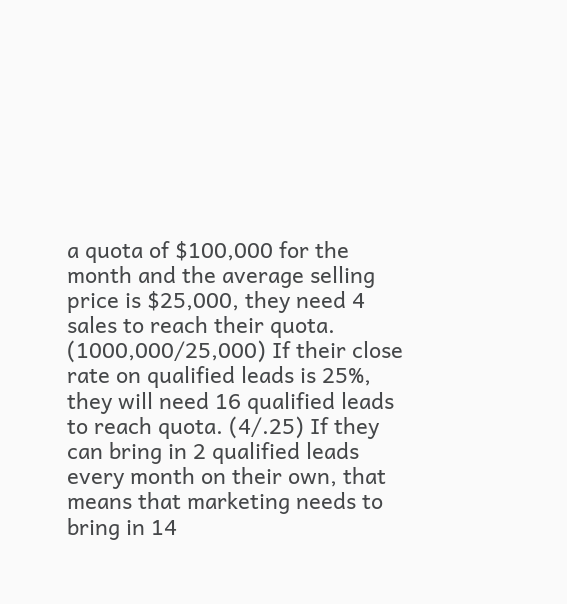a quota of $100,000 for the month and the average selling price is $25,000, they need 4 sales to reach their quota. (1000,000/25,000) If their close rate on qualified leads is 25%, they will need 16 qualified leads to reach quota. (4/.25) If they can bring in 2 qualified leads every month on their own, that means that marketing needs to bring in 14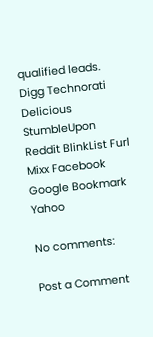qualified leads. Digg Technorati Delicious StumbleUpon Reddit BlinkList Furl Mixx Facebook Google Bookmark Yahoo

No comments:

Post a Comment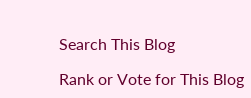Search This Blog

Rank or Vote for This Blog